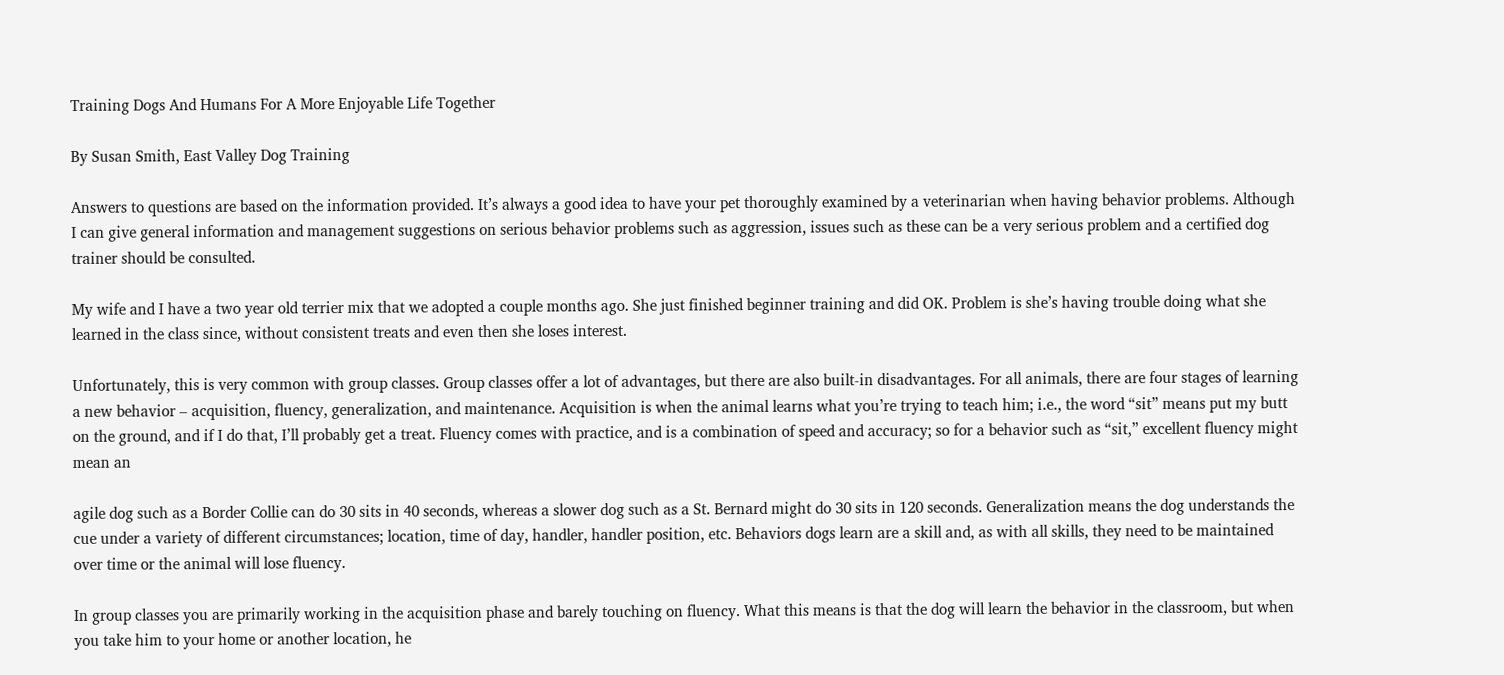Training Dogs And Humans For A More Enjoyable Life Together

By Susan Smith, East Valley Dog Training

Answers to questions are based on the information provided. It’s always a good idea to have your pet thoroughly examined by a veterinarian when having behavior problems. Although I can give general information and management suggestions on serious behavior problems such as aggression, issues such as these can be a very serious problem and a certified dog trainer should be consulted.

My wife and I have a two year old terrier mix that we adopted a couple months ago. She just finished beginner training and did OK. Problem is she’s having trouble doing what she learned in the class since, without consistent treats and even then she loses interest.

Unfortunately, this is very common with group classes. Group classes offer a lot of advantages, but there are also built-in disadvantages. For all animals, there are four stages of learning a new behavior – acquisition, fluency, generalization, and maintenance. Acquisition is when the animal learns what you’re trying to teach him; i.e., the word “sit” means put my butt on the ground, and if I do that, I’ll probably get a treat. Fluency comes with practice, and is a combination of speed and accuracy; so for a behavior such as “sit,” excellent fluency might mean an

agile dog such as a Border Collie can do 30 sits in 40 seconds, whereas a slower dog such as a St. Bernard might do 30 sits in 120 seconds. Generalization means the dog understands the cue under a variety of different circumstances; location, time of day, handler, handler position, etc. Behaviors dogs learn are a skill and, as with all skills, they need to be maintained over time or the animal will lose fluency.

In group classes you are primarily working in the acquisition phase and barely touching on fluency. What this means is that the dog will learn the behavior in the classroom, but when you take him to your home or another location, he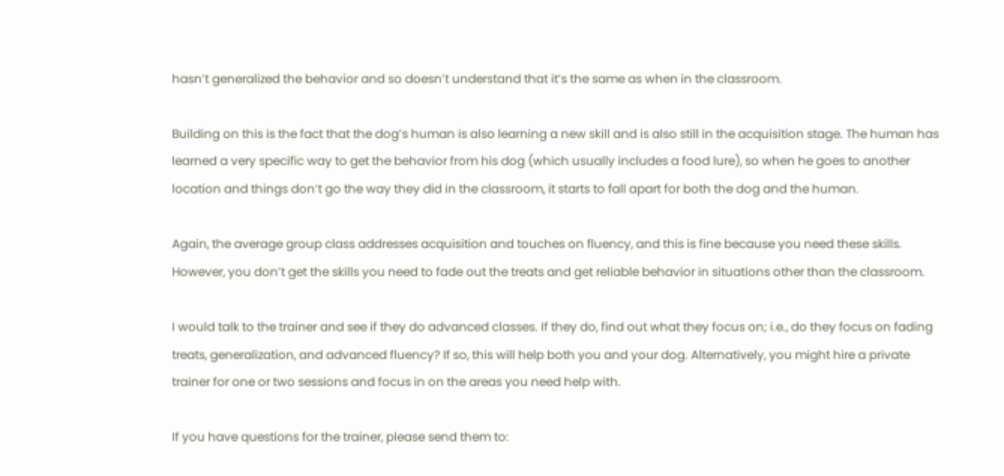hasn’t generalized the behavior and so doesn’t understand that it’s the same as when in the classroom.

Building on this is the fact that the dog’s human is also learning a new skill and is also still in the acquisition stage. The human has learned a very specific way to get the behavior from his dog (which usually includes a food lure), so when he goes to another location and things don’t go the way they did in the classroom, it starts to fall apart for both the dog and the human.

Again, the average group class addresses acquisition and touches on fluency, and this is fine because you need these skills. However, you don’t get the skills you need to fade out the treats and get reliable behavior in situations other than the classroom.

I would talk to the trainer and see if they do advanced classes. If they do, find out what they focus on; i.e., do they focus on fading treats, generalization, and advanced fluency? If so, this will help both you and your dog. Alternatively, you might hire a private trainer for one or two sessions and focus in on the areas you need help with.

If you have questions for the trainer, please send them to: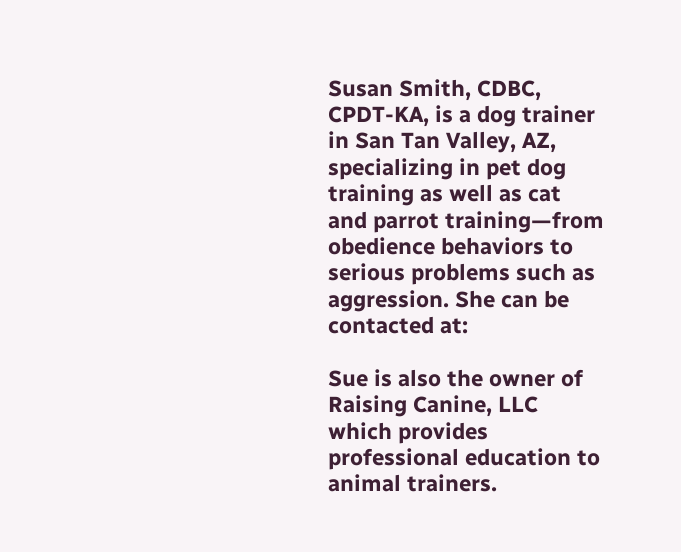Susan Smith, CDBC, CPDT-KA, is a dog trainer in San Tan Valley, AZ, specializing in pet dog training as well as cat and parrot training—from obedience behaviors to serious problems such as aggression. She can be contacted at:

Sue is also the owner of Raising Canine, LLC which provides professional education to animal trainers.